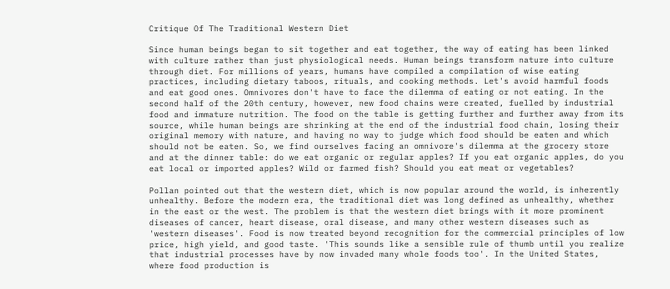Critique Of The Traditional Western Diet

Since human beings began to sit together and eat together, the way of eating has been linked with culture rather than just physiological needs. Human beings transform nature into culture through diet. For millions of years, humans have compiled a compilation of wise eating practices, including dietary taboos, rituals, and cooking methods. Let's avoid harmful foods and eat good ones. Omnivores don't have to face the dilemma of eating or not eating. In the second half of the 20th century, however, new food chains were created, fuelled by industrial food and immature nutrition. The food on the table is getting further and further away from its source, while human beings are shrinking at the end of the industrial food chain, losing their original memory with nature, and having no way to judge which food should be eaten and which should not be eaten. So, we find ourselves facing an omnivore's dilemma at the grocery store and at the dinner table: do we eat organic or regular apples? If you eat organic apples, do you eat local or imported apples? Wild or farmed fish? Should you eat meat or vegetables?

Pollan pointed out that the western diet, which is now popular around the world, is inherently unhealthy. Before the modern era, the traditional diet was long defined as unhealthy, whether in the east or the west. The problem is that the western diet brings with it more prominent diseases of cancer, heart disease, oral disease, and many other western diseases such as 'western diseases'. Food is now treated beyond recognition for the commercial principles of low price, high yield, and good taste. 'This sounds like a sensible rule of thumb until you realize that industrial processes have by now invaded many whole foods too'. In the United States, where food production is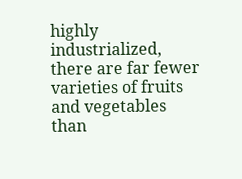highly industrialized, there are far fewer varieties of fruits and vegetables than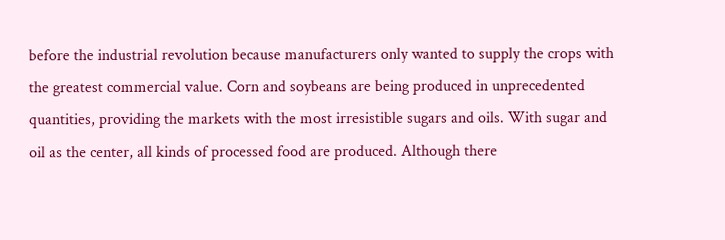before the industrial revolution because manufacturers only wanted to supply the crops with the greatest commercial value. Corn and soybeans are being produced in unprecedented quantities, providing the markets with the most irresistible sugars and oils. With sugar and oil as the center, all kinds of processed food are produced. Although there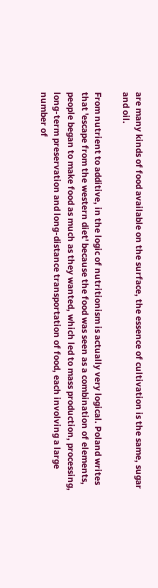are many kinds of food available on the surface, the essence of cultivation is the same, sugar and oil.

From nutrient to additive, in the logic of nutritionism is actually very logical. Poland writes that 'escape from the western diet' because the food was seen as a combination of elements, people began to make food as much as they wanted, which led to mass production, processing, long-term preservation and long-distance transportation of food, each involving a large number of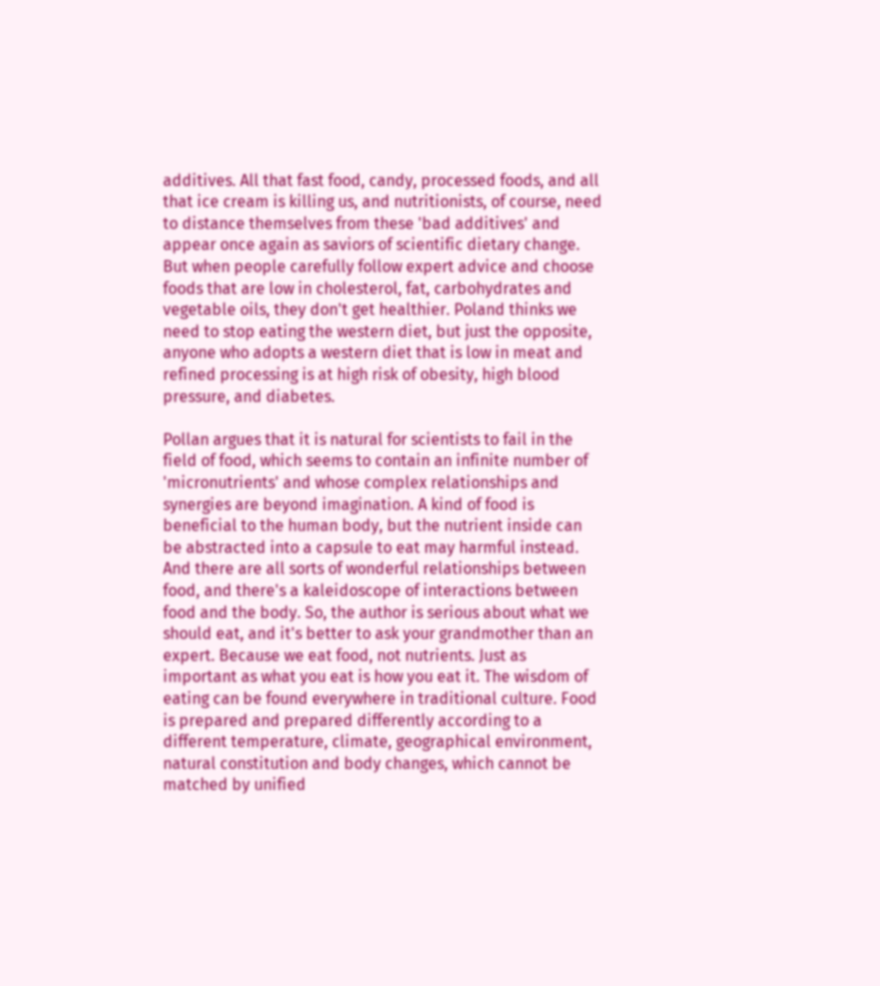additives. All that fast food, candy, processed foods, and all that ice cream is killing us, and nutritionists, of course, need to distance themselves from these 'bad additives' and appear once again as saviors of scientific dietary change. But when people carefully follow expert advice and choose foods that are low in cholesterol, fat, carbohydrates and vegetable oils, they don't get healthier. Poland thinks we need to stop eating the western diet, but just the opposite, anyone who adopts a western diet that is low in meat and refined processing is at high risk of obesity, high blood pressure, and diabetes.

Pollan argues that it is natural for scientists to fail in the field of food, which seems to contain an infinite number of 'micronutrients' and whose complex relationships and synergies are beyond imagination. A kind of food is beneficial to the human body, but the nutrient inside can be abstracted into a capsule to eat may harmful instead. And there are all sorts of wonderful relationships between food, and there's a kaleidoscope of interactions between food and the body. So, the author is serious about what we should eat, and it's better to ask your grandmother than an expert. Because we eat food, not nutrients. Just as important as what you eat is how you eat it. The wisdom of eating can be found everywhere in traditional culture. Food is prepared and prepared differently according to a different temperature, climate, geographical environment, natural constitution and body changes, which cannot be matched by unified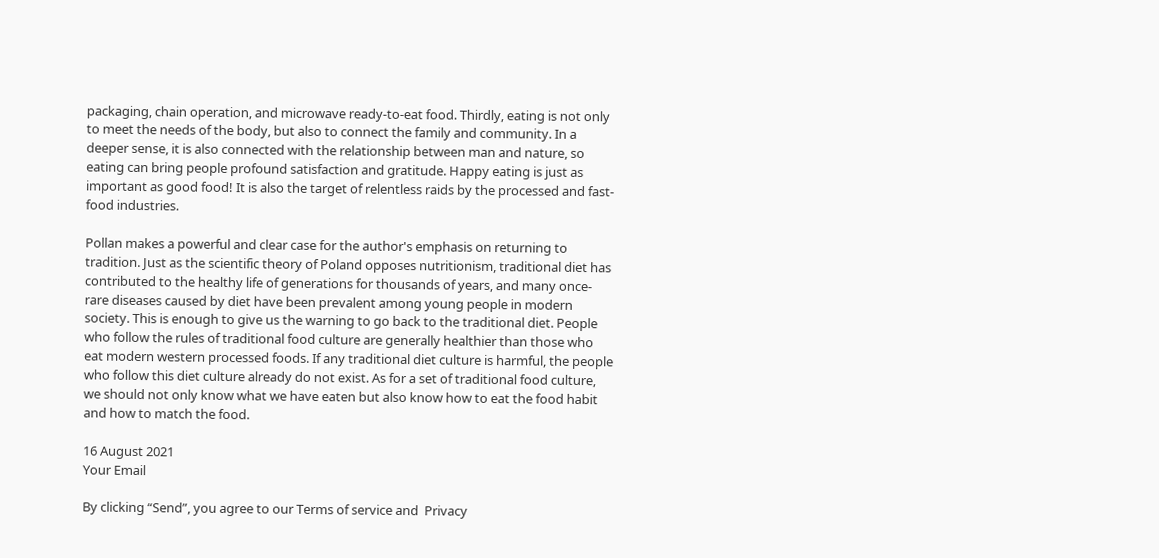packaging, chain operation, and microwave ready-to-eat food. Thirdly, eating is not only to meet the needs of the body, but also to connect the family and community. In a deeper sense, it is also connected with the relationship between man and nature, so eating can bring people profound satisfaction and gratitude. Happy eating is just as important as good food! It is also the target of relentless raids by the processed and fast-food industries.

Pollan makes a powerful and clear case for the author's emphasis on returning to tradition. Just as the scientific theory of Poland opposes nutritionism, traditional diet has contributed to the healthy life of generations for thousands of years, and many once-rare diseases caused by diet have been prevalent among young people in modern society. This is enough to give us the warning to go back to the traditional diet. People who follow the rules of traditional food culture are generally healthier than those who eat modern western processed foods. If any traditional diet culture is harmful, the people who follow this diet culture already do not exist. As for a set of traditional food culture, we should not only know what we have eaten but also know how to eat the food habit and how to match the food.

16 August 2021
Your Email

By clicking “Send”, you agree to our Terms of service and  Privacy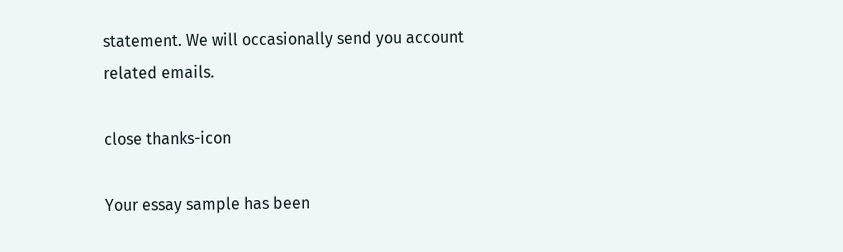statement. We will occasionally send you account related emails.

close thanks-icon

Your essay sample has been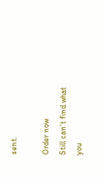sent.

Order now
Still can’t find what you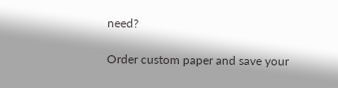need?

Order custom paper and save your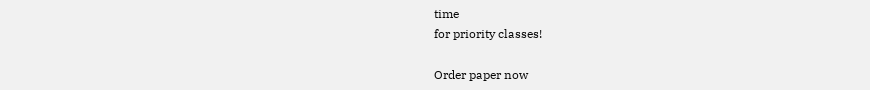time
for priority classes!

Order paper now